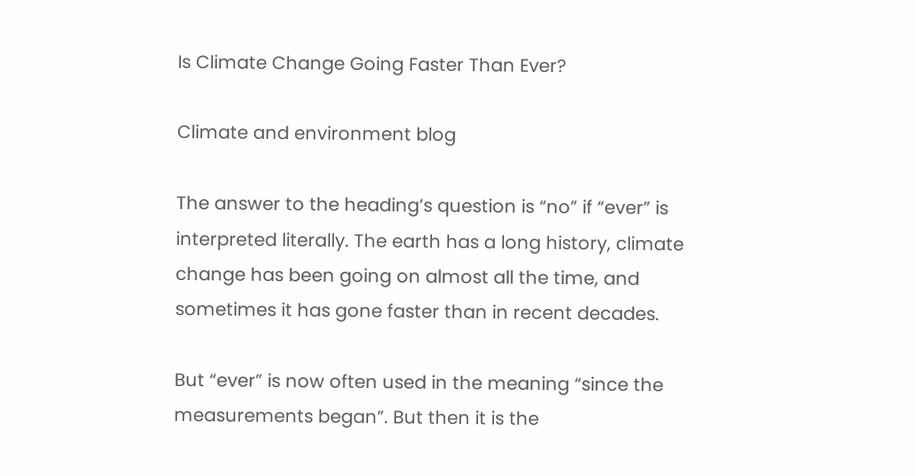Is Climate Change Going Faster Than Ever?

Climate and environment blog

The answer to the heading’s question is “no” if “ever” is interpreted literally. The earth has a long history, climate change has been going on almost all the time, and sometimes it has gone faster than in recent decades.

But “ever” is now often used in the meaning “since the measurements began”. But then it is the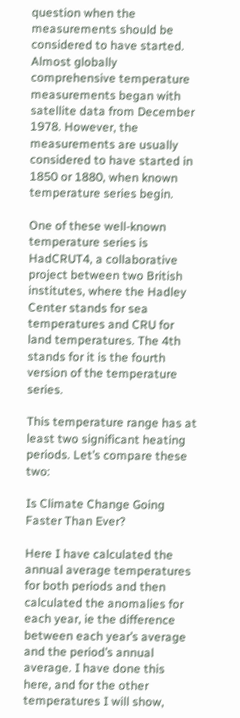question when the measurements should be considered to have started. Almost globally comprehensive temperature measurements began with satellite data from December 1978. However, the measurements are usually considered to have started in 1850 or 1880, when known temperature series begin.

One of these well-known temperature series is HadCRUT4, a collaborative project between two British institutes, where the Hadley Center stands for sea temperatures and CRU for land temperatures. The 4th stands for it is the fourth version of the temperature series.

This temperature range has at least two significant heating periods. Let’s compare these two:

Is Climate Change Going Faster Than Ever?

Here I have calculated the annual average temperatures for both periods and then calculated the anomalies for each year, ie the difference between each year’s average and the period’s annual average. I have done this here, and for the other temperatures I will show,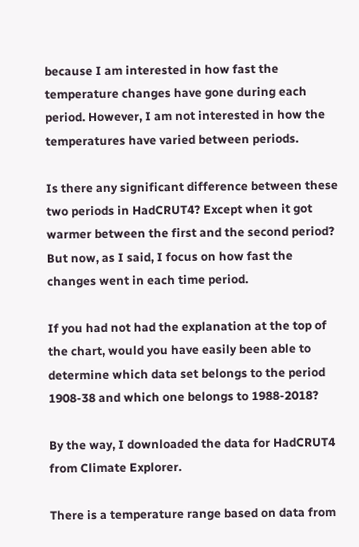because I am interested in how fast the temperature changes have gone during each period. However, I am not interested in how the temperatures have varied between periods.

Is there any significant difference between these two periods in HadCRUT4? Except when it got warmer between the first and the second period? But now, as I said, I focus on how fast the changes went in each time period.

If you had not had the explanation at the top of the chart, would you have easily been able to determine which data set belongs to the period 1908-38 and which one belongs to 1988-2018?

By the way, I downloaded the data for HadCRUT4 from Climate Explorer.

There is a temperature range based on data from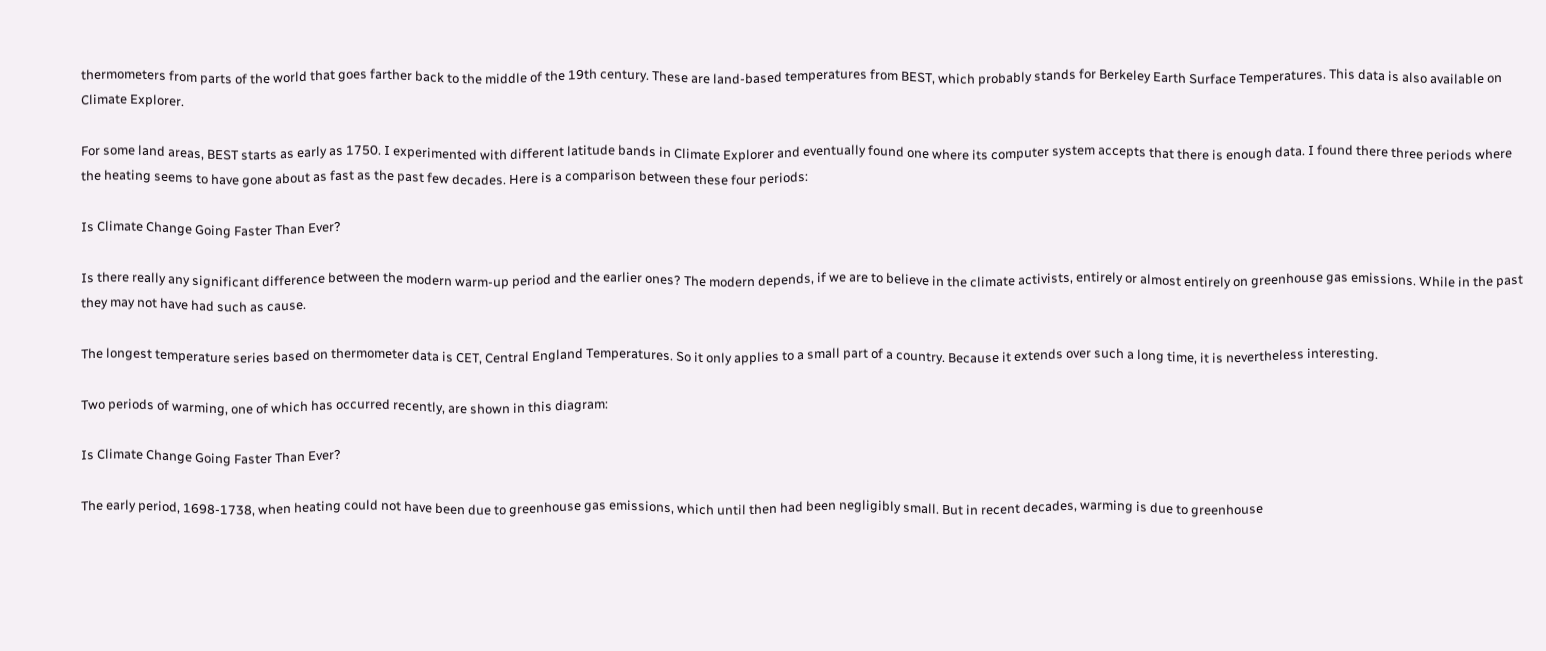thermometers from parts of the world that goes farther back to the middle of the 19th century. These are land-based temperatures from BEST, which probably stands for Berkeley Earth Surface Temperatures. This data is also available on Climate Explorer.

For some land areas, BEST starts as early as 1750. I experimented with different latitude bands in Climate Explorer and eventually found one where its computer system accepts that there is enough data. I found there three periods where the heating seems to have gone about as fast as the past few decades. Here is a comparison between these four periods:

Is Climate Change Going Faster Than Ever?

Is there really any significant difference between the modern warm-up period and the earlier ones? The modern depends, if we are to believe in the climate activists, entirely or almost entirely on greenhouse gas emissions. While in the past they may not have had such as cause.

The longest temperature series based on thermometer data is CET, Central England Temperatures. So it only applies to a small part of a country. Because it extends over such a long time, it is nevertheless interesting.

Two periods of warming, one of which has occurred recently, are shown in this diagram:

Is Climate Change Going Faster Than Ever?

The early period, 1698-1738, when heating could not have been due to greenhouse gas emissions, which until then had been negligibly small. But in recent decades, warming is due to greenhouse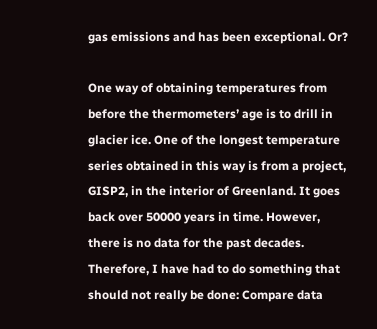gas emissions and has been exceptional. Or?

One way of obtaining temperatures from before the thermometers’ age is to drill in glacier ice. One of the longest temperature series obtained in this way is from a project, GISP2, in the interior of Greenland. It goes back over 50000 years in time. However, there is no data for the past decades. Therefore, I have had to do something that should not really be done: Compare data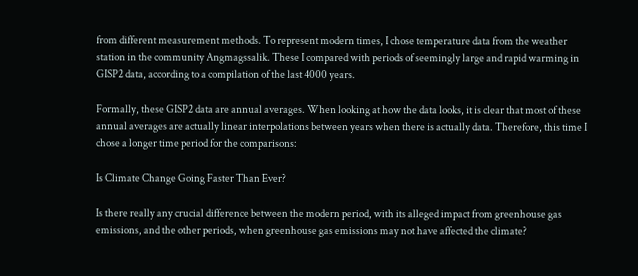from different measurement methods. To represent modern times, I chose temperature data from the weather station in the community Angmagssalik. These I compared with periods of seemingly large and rapid warming in GISP2 data, according to a compilation of the last 4000 years.

Formally, these GISP2 data are annual averages. When looking at how the data looks, it is clear that most of these annual averages are actually linear interpolations between years when there is actually data. Therefore, this time I chose a longer time period for the comparisons:

Is Climate Change Going Faster Than Ever?

Is there really any crucial difference between the modern period, with its alleged impact from greenhouse gas emissions, and the other periods, when greenhouse gas emissions may not have affected the climate?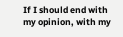If I should end with my opinion, with my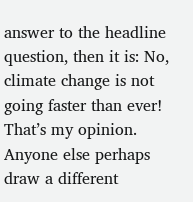answer to the headline question, then it is: No, climate change is not going faster than ever! That’s my opinion. Anyone else perhaps draw a different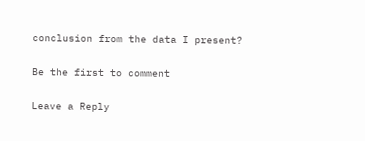conclusion from the data I present?

Be the first to comment

Leave a Reply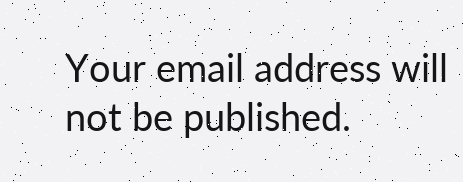Your email address will not be published.